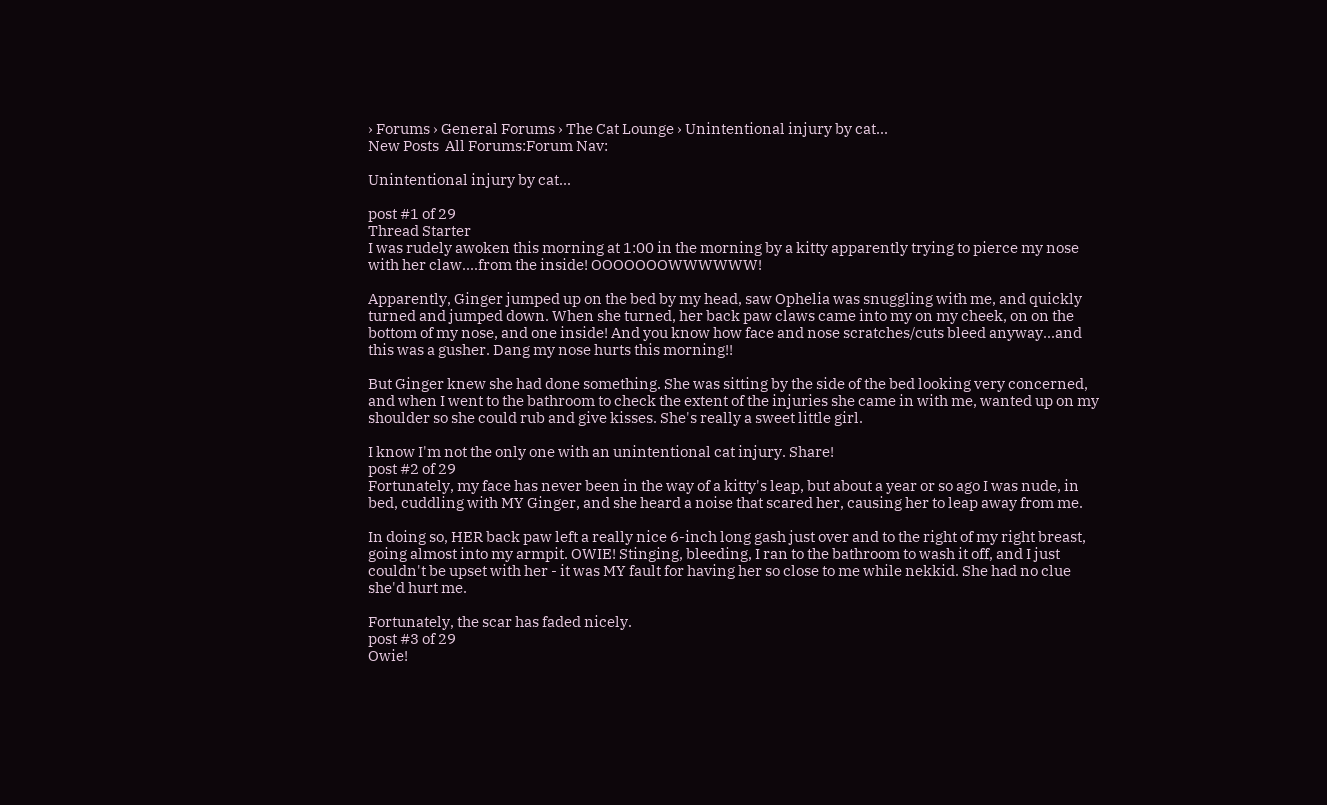› Forums › General Forums › The Cat Lounge › Unintentional injury by cat...
New Posts  All Forums:Forum Nav:

Unintentional injury by cat...

post #1 of 29
Thread Starter
I was rudely awoken this morning at 1:00 in the morning by a kitty apparently trying to pierce my nose with her claw....from the inside! OOOOOOOWWWWWW!

Apparently, Ginger jumped up on the bed by my head, saw Ophelia was snuggling with me, and quickly turned and jumped down. When she turned, her back paw claws came into my on my cheek, on on the bottom of my nose, and one inside! And you know how face and nose scratches/cuts bleed anyway...and this was a gusher. Dang my nose hurts this morning!!

But Ginger knew she had done something. She was sitting by the side of the bed looking very concerned, and when I went to the bathroom to check the extent of the injuries she came in with me, wanted up on my shoulder so she could rub and give kisses. She's really a sweet little girl.

I know I'm not the only one with an unintentional cat injury. Share!
post #2 of 29
Fortunately, my face has never been in the way of a kitty's leap, but about a year or so ago I was nude, in bed, cuddling with MY Ginger, and she heard a noise that scared her, causing her to leap away from me.

In doing so, HER back paw left a really nice 6-inch long gash just over and to the right of my right breast, going almost into my armpit. OWIE! Stinging, bleeding, I ran to the bathroom to wash it off, and I just couldn't be upset with her - it was MY fault for having her so close to me while nekkid. She had no clue she'd hurt me.

Fortunately, the scar has faded nicely.
post #3 of 29
Owie!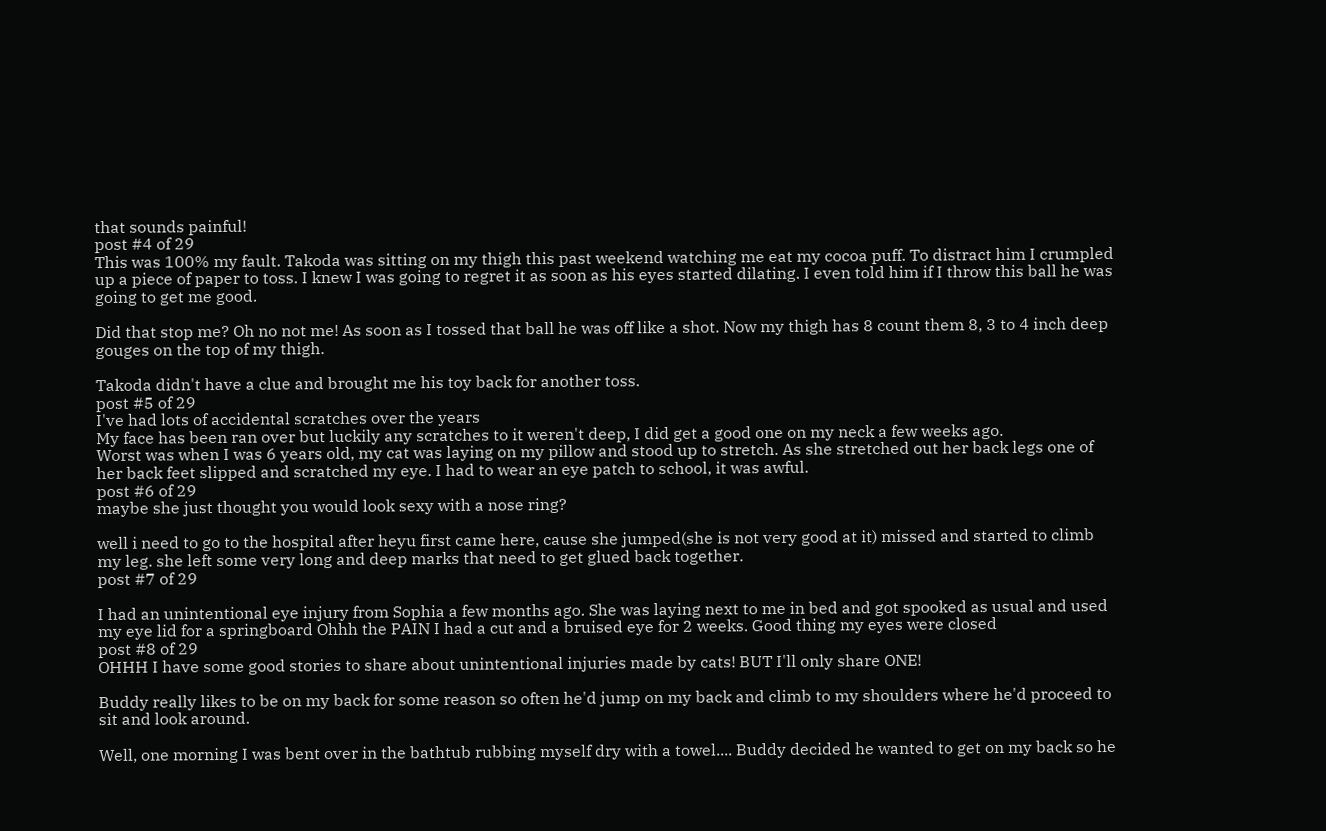that sounds painful!
post #4 of 29
This was 100% my fault. Takoda was sitting on my thigh this past weekend watching me eat my cocoa puff. To distract him I crumpled up a piece of paper to toss. I knew I was going to regret it as soon as his eyes started dilating. I even told him if I throw this ball he was going to get me good.

Did that stop me? Oh no not me! As soon as I tossed that ball he was off like a shot. Now my thigh has 8 count them 8, 3 to 4 inch deep gouges on the top of my thigh.

Takoda didn't have a clue and brought me his toy back for another toss.
post #5 of 29
I've had lots of accidental scratches over the years
My face has been ran over but luckily any scratches to it weren't deep, I did get a good one on my neck a few weeks ago.
Worst was when I was 6 years old, my cat was laying on my pillow and stood up to stretch. As she stretched out her back legs one of her back feet slipped and scratched my eye. I had to wear an eye patch to school, it was awful.
post #6 of 29
maybe she just thought you would look sexy with a nose ring?

well i need to go to the hospital after heyu first came here, cause she jumped(she is not very good at it) missed and started to climb my leg. she left some very long and deep marks that need to get glued back together.
post #7 of 29

I had an unintentional eye injury from Sophia a few months ago. She was laying next to me in bed and got spooked as usual and used my eye lid for a springboard Ohhh the PAIN I had a cut and a bruised eye for 2 weeks. Good thing my eyes were closed
post #8 of 29
OHHH I have some good stories to share about unintentional injuries made by cats! BUT I'll only share ONE!

Buddy really likes to be on my back for some reason so often he'd jump on my back and climb to my shoulders where he'd proceed to sit and look around.

Well, one morning I was bent over in the bathtub rubbing myself dry with a towel.... Buddy decided he wanted to get on my back so he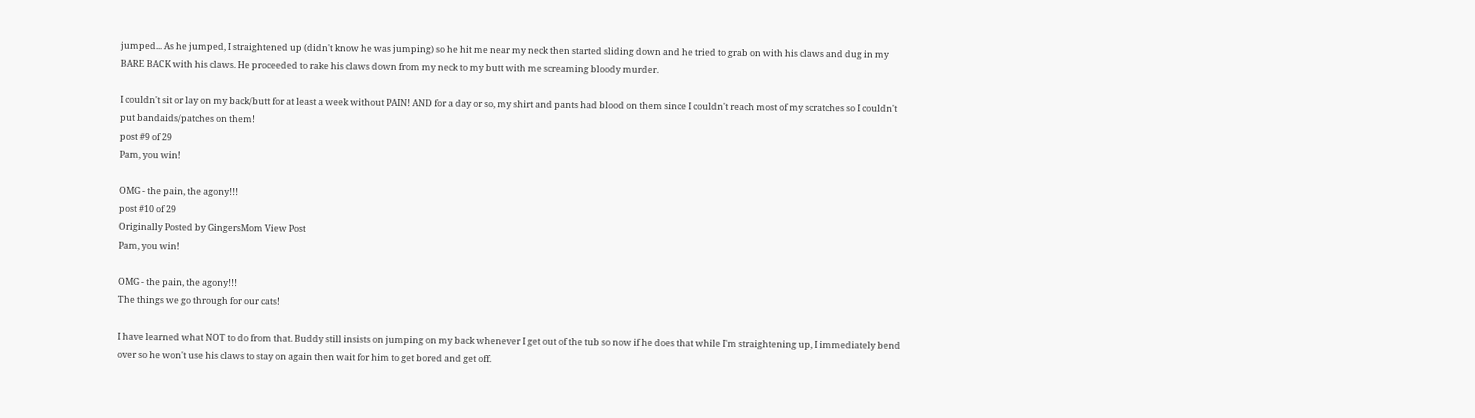jumped... As he jumped, I straightened up (didn't know he was jumping) so he hit me near my neck then started sliding down and he tried to grab on with his claws and dug in my BARE BACK with his claws. He proceeded to rake his claws down from my neck to my butt with me screaming bloody murder.

I couldn't sit or lay on my back/butt for at least a week without PAIN! AND for a day or so, my shirt and pants had blood on them since I couldn't reach most of my scratches so I couldn't put bandaids/patches on them!
post #9 of 29
Pam, you win!

OMG - the pain, the agony!!!
post #10 of 29
Originally Posted by GingersMom View Post
Pam, you win!

OMG - the pain, the agony!!!
The things we go through for our cats!

I have learned what NOT to do from that. Buddy still insists on jumping on my back whenever I get out of the tub so now if he does that while I'm straightening up, I immediately bend over so he won't use his claws to stay on again then wait for him to get bored and get off.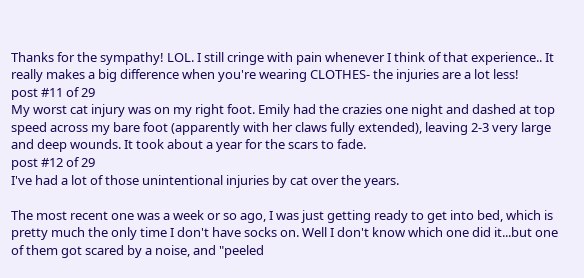Thanks for the sympathy! LOL. I still cringe with pain whenever I think of that experience.. It really makes a big difference when you're wearing CLOTHES- the injuries are a lot less!
post #11 of 29
My worst cat injury was on my right foot. Emily had the crazies one night and dashed at top speed across my bare foot (apparently with her claws fully extended), leaving 2-3 very large and deep wounds. It took about a year for the scars to fade.
post #12 of 29
I've had a lot of those unintentional injuries by cat over the years.

The most recent one was a week or so ago, I was just getting ready to get into bed, which is pretty much the only time I don't have socks on. Well I don't know which one did it...but one of them got scared by a noise, and "peeled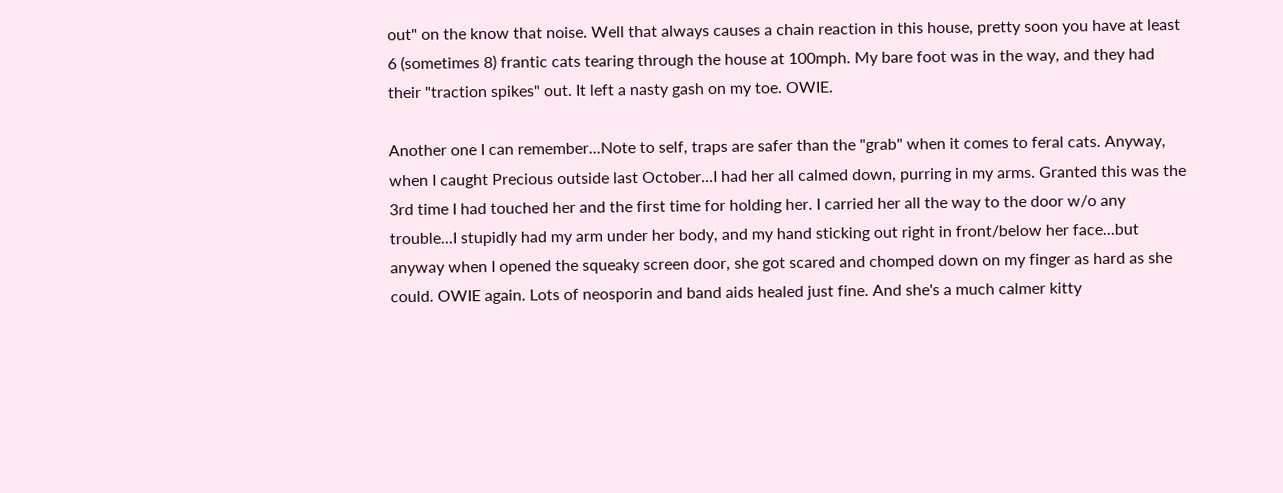out" on the know that noise. Well that always causes a chain reaction in this house, pretty soon you have at least 6 (sometimes 8) frantic cats tearing through the house at 100mph. My bare foot was in the way, and they had their "traction spikes" out. It left a nasty gash on my toe. OWIE.

Another one I can remember...Note to self, traps are safer than the "grab" when it comes to feral cats. Anyway, when I caught Precious outside last October...I had her all calmed down, purring in my arms. Granted this was the 3rd time I had touched her and the first time for holding her. I carried her all the way to the door w/o any trouble...I stupidly had my arm under her body, and my hand sticking out right in front/below her face...but anyway when I opened the squeaky screen door, she got scared and chomped down on my finger as hard as she could. OWIE again. Lots of neosporin and band aids healed just fine. And she's a much calmer kitty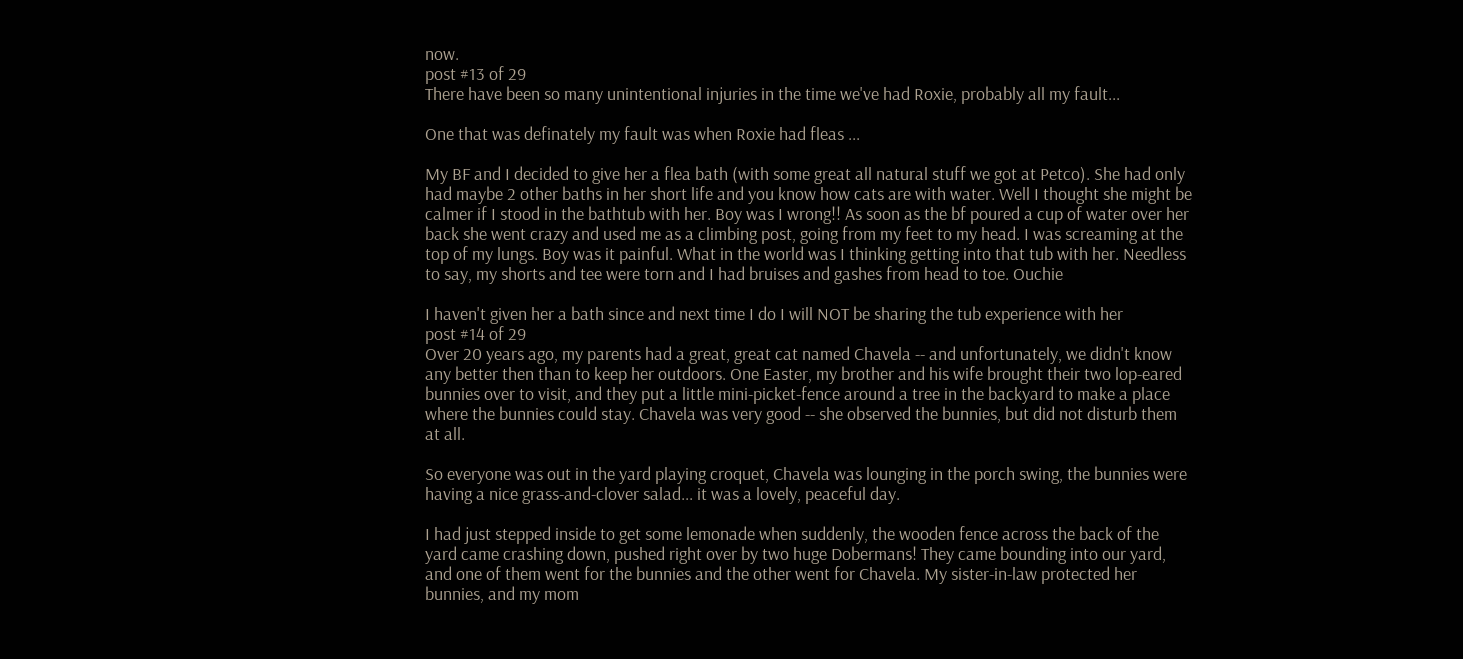now.
post #13 of 29
There have been so many unintentional injuries in the time we've had Roxie, probably all my fault...

One that was definately my fault was when Roxie had fleas ...

My BF and I decided to give her a flea bath (with some great all natural stuff we got at Petco). She had only had maybe 2 other baths in her short life and you know how cats are with water. Well I thought she might be calmer if I stood in the bathtub with her. Boy was I wrong!! As soon as the bf poured a cup of water over her back she went crazy and used me as a climbing post, going from my feet to my head. I was screaming at the top of my lungs. Boy was it painful. What in the world was I thinking getting into that tub with her. Needless to say, my shorts and tee were torn and I had bruises and gashes from head to toe. Ouchie

I haven't given her a bath since and next time I do I will NOT be sharing the tub experience with her
post #14 of 29
Over 20 years ago, my parents had a great, great cat named Chavela -- and unfortunately, we didn't know any better then than to keep her outdoors. One Easter, my brother and his wife brought their two lop-eared bunnies over to visit, and they put a little mini-picket-fence around a tree in the backyard to make a place where the bunnies could stay. Chavela was very good -- she observed the bunnies, but did not disturb them at all.

So everyone was out in the yard playing croquet, Chavela was lounging in the porch swing, the bunnies were having a nice grass-and-clover salad... it was a lovely, peaceful day.

I had just stepped inside to get some lemonade when suddenly, the wooden fence across the back of the yard came crashing down, pushed right over by two huge Dobermans! They came bounding into our yard, and one of them went for the bunnies and the other went for Chavela. My sister-in-law protected her bunnies, and my mom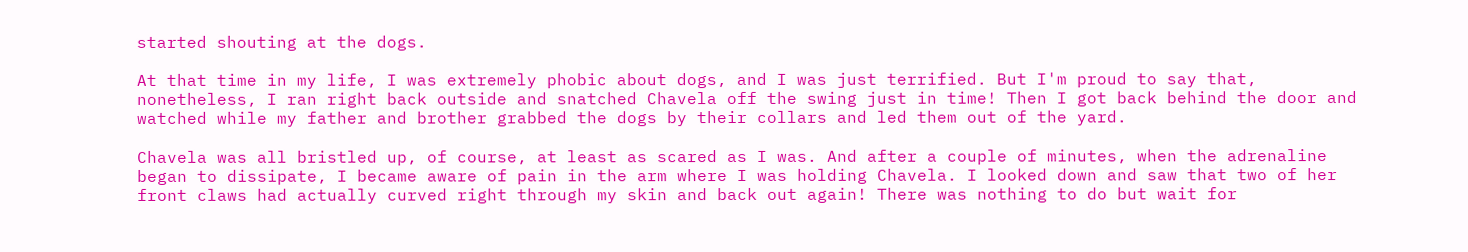started shouting at the dogs.

At that time in my life, I was extremely phobic about dogs, and I was just terrified. But I'm proud to say that, nonetheless, I ran right back outside and snatched Chavela off the swing just in time! Then I got back behind the door and watched while my father and brother grabbed the dogs by their collars and led them out of the yard.

Chavela was all bristled up, of course, at least as scared as I was. And after a couple of minutes, when the adrenaline began to dissipate, I became aware of pain in the arm where I was holding Chavela. I looked down and saw that two of her front claws had actually curved right through my skin and back out again! There was nothing to do but wait for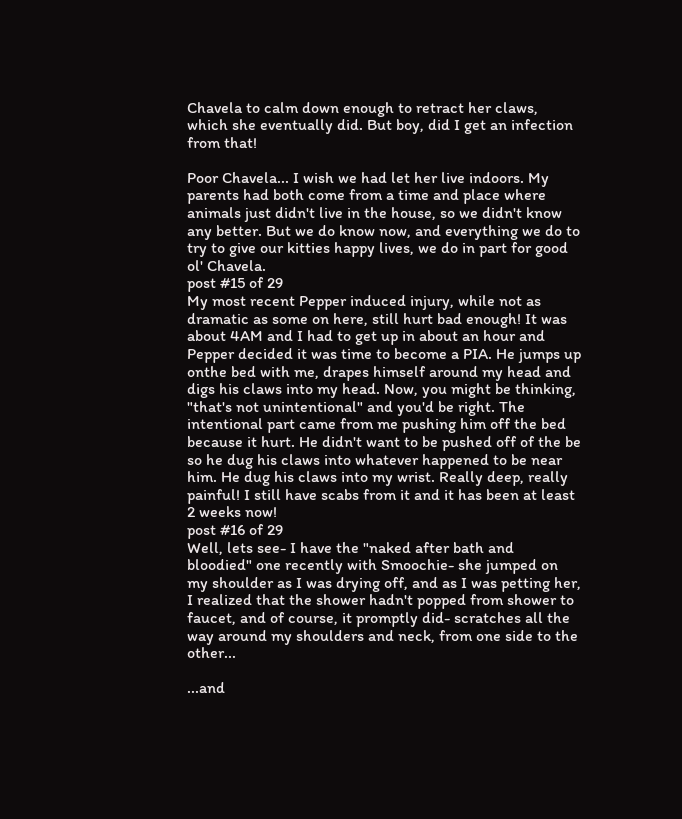Chavela to calm down enough to retract her claws, which she eventually did. But boy, did I get an infection from that!

Poor Chavela... I wish we had let her live indoors. My parents had both come from a time and place where animals just didn't live in the house, so we didn't know any better. But we do know now, and everything we do to try to give our kitties happy lives, we do in part for good ol' Chavela.
post #15 of 29
My most recent Pepper induced injury, while not as dramatic as some on here, still hurt bad enough! It was about 4AM and I had to get up in about an hour and Pepper decided it was time to become a PIA. He jumps up onthe bed with me, drapes himself around my head and digs his claws into my head. Now, you might be thinking, "that's not unintentional" and you'd be right. The intentional part came from me pushing him off the bed because it hurt. He didn't want to be pushed off of the be so he dug his claws into whatever happened to be near him. He dug his claws into my wrist. Really deep, really painful! I still have scabs from it and it has been at least 2 weeks now!
post #16 of 29
Well, lets see- I have the "naked after bath and bloodied" one recently with Smoochie- she jumped on my shoulder as I was drying off, and as I was petting her, I realized that the shower hadn't popped from shower to faucet, and of course, it promptly did- scratches all the way around my shoulders and neck, from one side to the other...

...and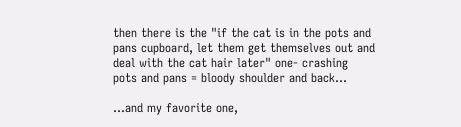then there is the "if the cat is in the pots and pans cupboard, let them get themselves out and deal with the cat hair later" one- crashing pots and pans = bloody shoulder and back...

...and my favorite one,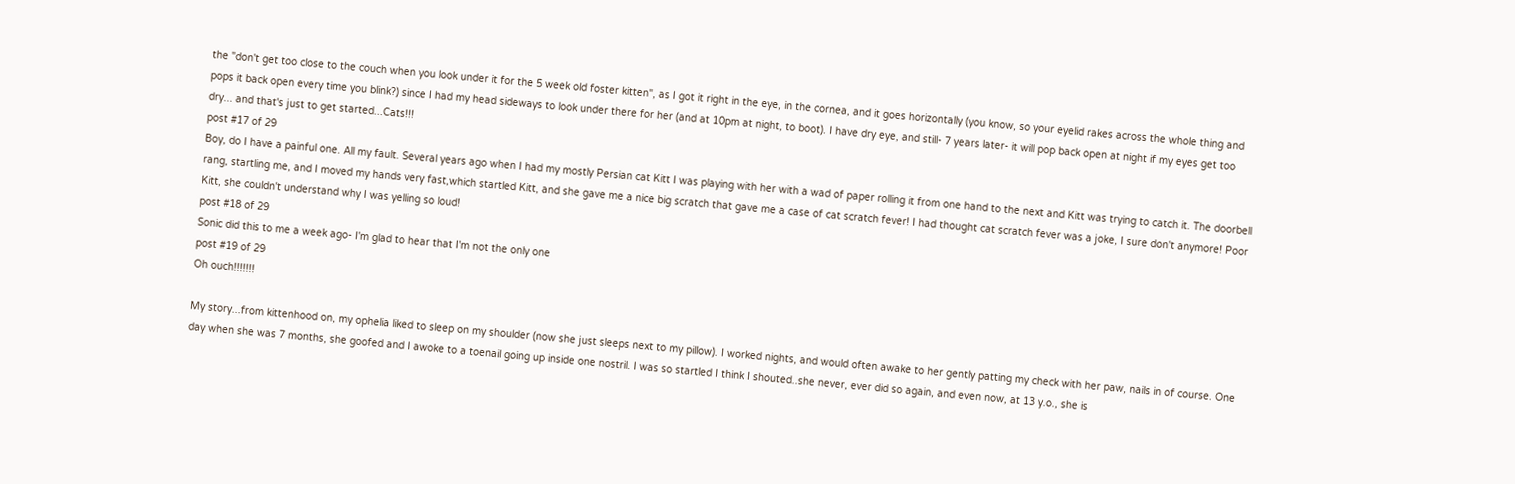the "don't get too close to the couch when you look under it for the 5 week old foster kitten", as I got it right in the eye, in the cornea, and it goes horizontally (you know, so your eyelid rakes across the whole thing and pops it back open every time you blink?) since I had my head sideways to look under there for her (and at 10pm at night, to boot). I have dry eye, and still- 7 years later- it will pop back open at night if my eyes get too dry... and that's just to get started...Cats!!!
post #17 of 29
Boy, do I have a painful one. All my fault. Several years ago when I had my mostly Persian cat Kitt I was playing with her with a wad of paper rolling it from one hand to the next and Kitt was trying to catch it. The doorbell rang, startling me, and I moved my hands very fast,which startled Kitt, and she gave me a nice big scratch that gave me a case of cat scratch fever! I had thought cat scratch fever was a joke, I sure don't anymore! Poor Kitt, she couldn't understand why I was yelling so loud!
post #18 of 29
Sonic did this to me a week ago- I'm glad to hear that I'm not the only one
post #19 of 29
Oh ouch!!!!!!!

My story...from kittenhood on, my ophelia liked to sleep on my shoulder (now she just sleeps next to my pillow). I worked nights, and would often awake to her gently patting my check with her paw, nails in of course. One day when she was 7 months, she goofed and I awoke to a toenail going up inside one nostril. I was so startled I think I shouted..she never, ever did so again, and even now, at 13 y.o., she is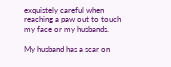exquistely careful when reaching a paw out to touch my face or my husbands.

My husband has a scar on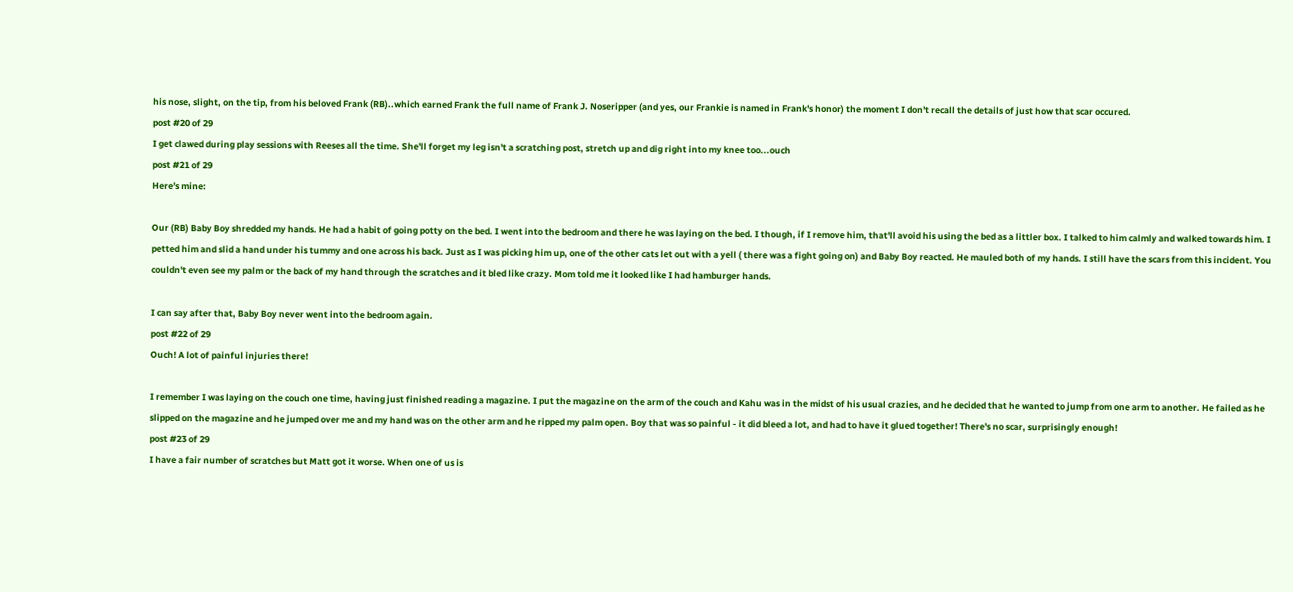his nose, slight, on the tip, from his beloved Frank (RB)..which earned Frank the full name of Frank J. Noseripper (and yes, our Frankie is named in Frank's honor) the moment I don't recall the details of just how that scar occured.
post #20 of 29
I get clawed during play sessions with Reeses all the time. She'll forget my leg isn't a scratching post, stretch up and dig right into my knee too...ouch
post #21 of 29
Here's mine:

Our (RB) Baby Boy shredded my hands. He had a habit of going potty on the bed. I went into the bedroom and there he was laying on the bed. I though, if I remove him, that'll avoid his using the bed as a littler box. I talked to him calmly and walked towards him. I petted him and slid a hand under his tummy and one across his back. Just as I was picking him up, one of the other cats let out with a yell ( there was a fight going on) and Baby Boy reacted. He mauled both of my hands. I still have the scars from this incident. You couldn't even see my palm or the back of my hand through the scratches and it bled like crazy. Mom told me it looked like I had hamburger hands.

I can say after that, Baby Boy never went into the bedroom again.
post #22 of 29
Ouch! A lot of painful injuries there!

I remember I was laying on the couch one time, having just finished reading a magazine. I put the magazine on the arm of the couch and Kahu was in the midst of his usual crazies, and he decided that he wanted to jump from one arm to another. He failed as he slipped on the magazine and he jumped over me and my hand was on the other arm and he ripped my palm open. Boy that was so painful - it did bleed a lot, and had to have it glued together! There's no scar, surprisingly enough!
post #23 of 29
I have a fair number of scratches but Matt got it worse. When one of us is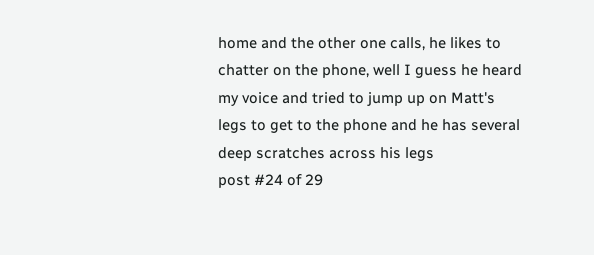home and the other one calls, he likes to chatter on the phone, well I guess he heard my voice and tried to jump up on Matt's legs to get to the phone and he has several deep scratches across his legs
post #24 of 29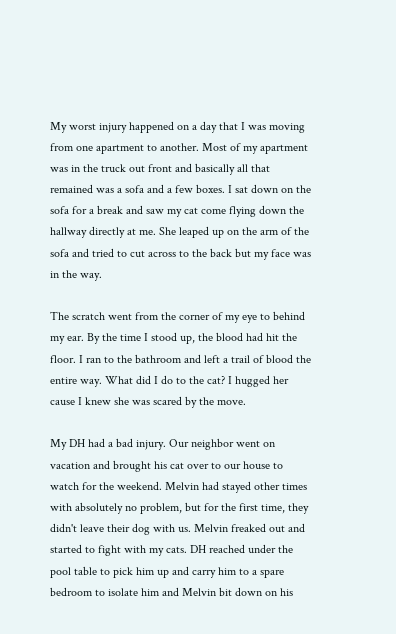My worst injury happened on a day that I was moving from one apartment to another. Most of my apartment was in the truck out front and basically all that remained was a sofa and a few boxes. I sat down on the sofa for a break and saw my cat come flying down the hallway directly at me. She leaped up on the arm of the sofa and tried to cut across to the back but my face was in the way.

The scratch went from the corner of my eye to behind my ear. By the time I stood up, the blood had hit the floor. I ran to the bathroom and left a trail of blood the entire way. What did I do to the cat? I hugged her cause I knew she was scared by the move.

My DH had a bad injury. Our neighbor went on vacation and brought his cat over to our house to watch for the weekend. Melvin had stayed other times with absolutely no problem, but for the first time, they didn't leave their dog with us. Melvin freaked out and started to fight with my cats. DH reached under the pool table to pick him up and carry him to a spare bedroom to isolate him and Melvin bit down on his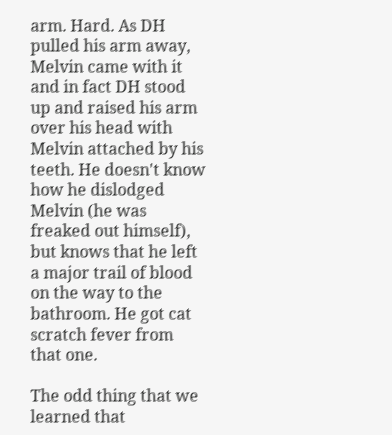arm. Hard. As DH pulled his arm away, Melvin came with it and in fact DH stood up and raised his arm over his head with Melvin attached by his teeth. He doesn't know how he dislodged Melvin (he was freaked out himself), but knows that he left a major trail of blood on the way to the bathroom. He got cat scratch fever from that one.

The odd thing that we learned that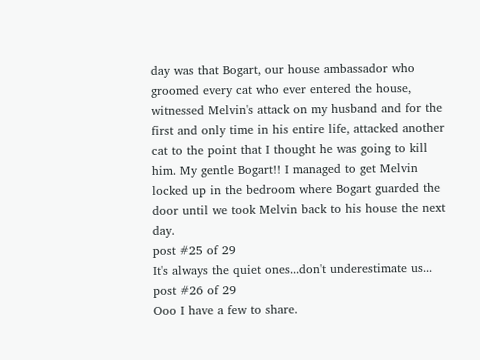day was that Bogart, our house ambassador who groomed every cat who ever entered the house, witnessed Melvin's attack on my husband and for the first and only time in his entire life, attacked another cat to the point that I thought he was going to kill him. My gentle Bogart!! I managed to get Melvin locked up in the bedroom where Bogart guarded the door until we took Melvin back to his house the next day.
post #25 of 29
It's always the quiet ones...don't underestimate us...
post #26 of 29
Ooo I have a few to share.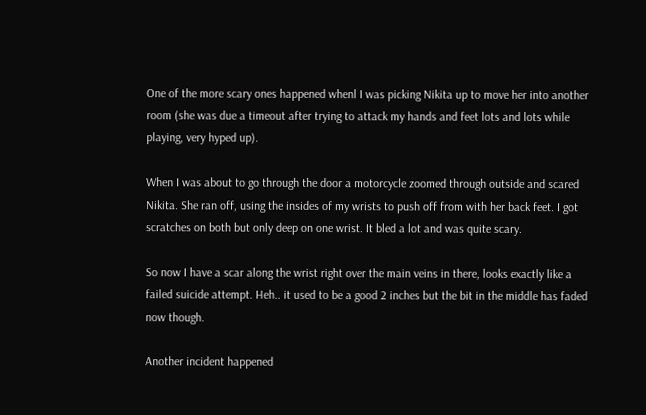One of the more scary ones happened whenl I was picking Nikita up to move her into another room (she was due a timeout after trying to attack my hands and feet lots and lots while playing, very hyped up).

When I was about to go through the door a motorcycle zoomed through outside and scared Nikita. She ran off, using the insides of my wrists to push off from with her back feet. I got scratches on both but only deep on one wrist. It bled a lot and was quite scary.

So now I have a scar along the wrist right over the main veins in there, looks exactly like a failed suicide attempt. Heh.. it used to be a good 2 inches but the bit in the middle has faded now though.

Another incident happened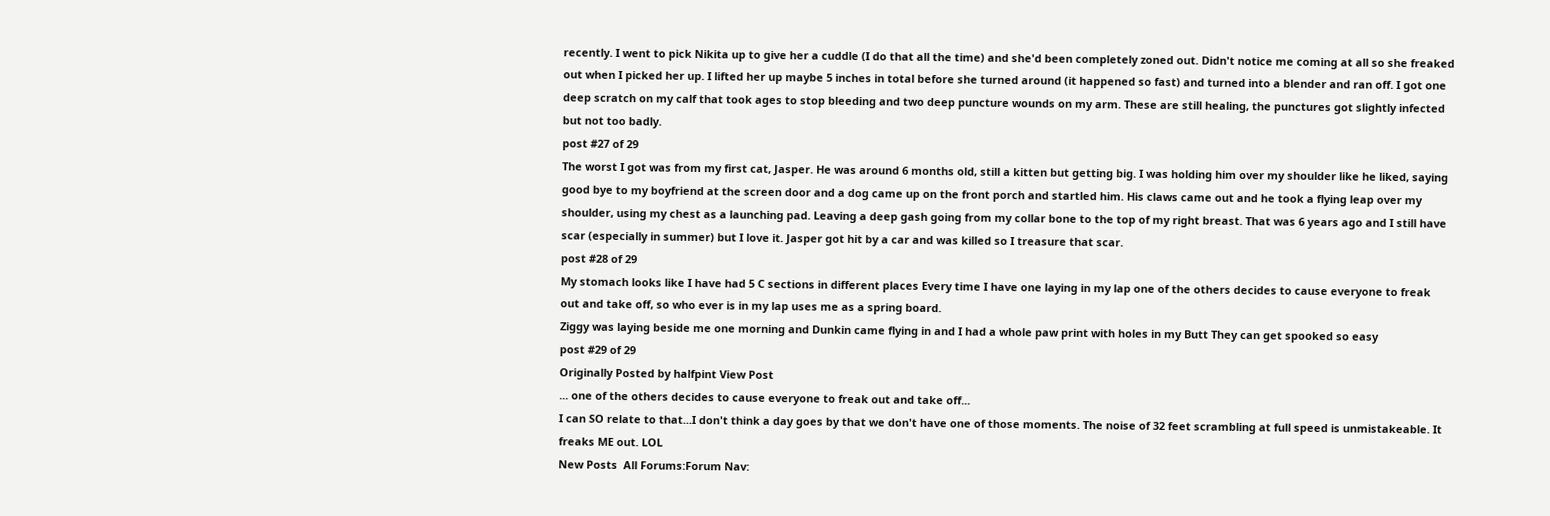recently. I went to pick Nikita up to give her a cuddle (I do that all the time) and she'd been completely zoned out. Didn't notice me coming at all so she freaked out when I picked her up. I lifted her up maybe 5 inches in total before she turned around (it happened so fast) and turned into a blender and ran off. I got one deep scratch on my calf that took ages to stop bleeding and two deep puncture wounds on my arm. These are still healing, the punctures got slightly infected but not too badly.
post #27 of 29
The worst I got was from my first cat, Jasper. He was around 6 months old, still a kitten but getting big. I was holding him over my shoulder like he liked, saying good bye to my boyfriend at the screen door and a dog came up on the front porch and startled him. His claws came out and he took a flying leap over my shoulder, using my chest as a launching pad. Leaving a deep gash going from my collar bone to the top of my right breast. That was 6 years ago and I still have scar (especially in summer) but I love it. Jasper got hit by a car and was killed so I treasure that scar.
post #28 of 29
My stomach looks like I have had 5 C sections in different places Every time I have one laying in my lap one of the others decides to cause everyone to freak out and take off, so who ever is in my lap uses me as a spring board.
Ziggy was laying beside me one morning and Dunkin came flying in and I had a whole paw print with holes in my Butt They can get spooked so easy
post #29 of 29
Originally Posted by halfpint View Post
... one of the others decides to cause everyone to freak out and take off...
I can SO relate to that...I don't think a day goes by that we don't have one of those moments. The noise of 32 feet scrambling at full speed is unmistakeable. It freaks ME out. LOL
New Posts  All Forums:Forum Nav: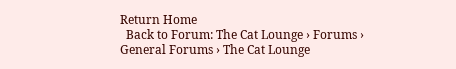Return Home
  Back to Forum: The Cat Lounge › Forums › General Forums › The Cat Lounge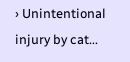› Unintentional injury by cat...